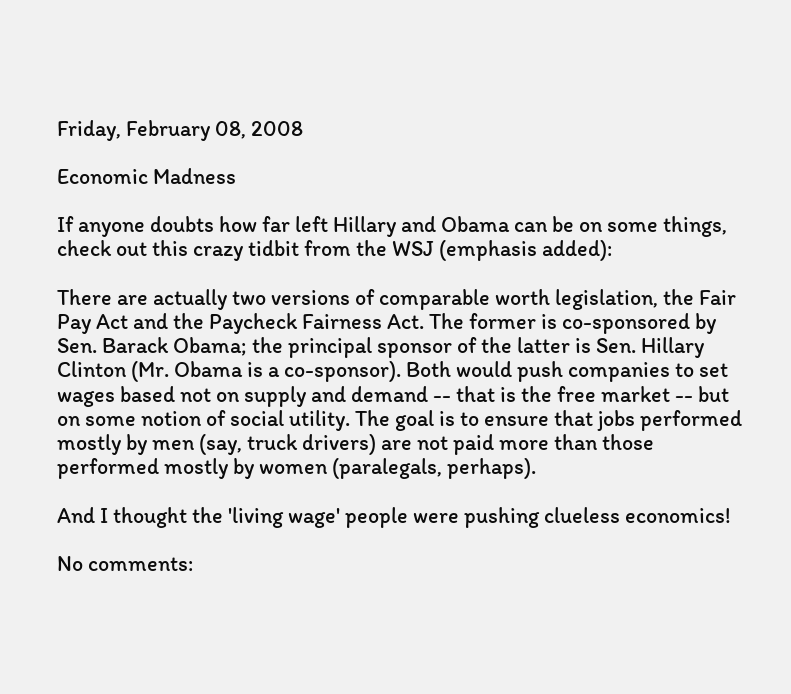Friday, February 08, 2008

Economic Madness

If anyone doubts how far left Hillary and Obama can be on some things, check out this crazy tidbit from the WSJ (emphasis added):

There are actually two versions of comparable worth legislation, the Fair Pay Act and the Paycheck Fairness Act. The former is co-sponsored by Sen. Barack Obama; the principal sponsor of the latter is Sen. Hillary Clinton (Mr. Obama is a co-sponsor). Both would push companies to set wages based not on supply and demand -- that is the free market -- but on some notion of social utility. The goal is to ensure that jobs performed mostly by men (say, truck drivers) are not paid more than those performed mostly by women (paralegals, perhaps).

And I thought the 'living wage' people were pushing clueless economics!

No comments: